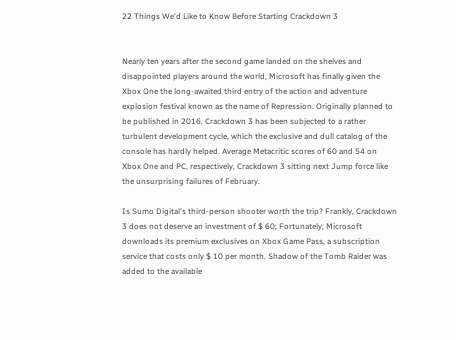22 Things We'd Like to Know Before Starting Crackdown 3


Nearly ten years after the second game landed on the shelves and disappointed players around the world, Microsoft has finally given the Xbox One the long-awaited third entry of the action and adventure explosion festival known as the name of Repression. Originally planned to be published in 2016, Crackdown 3 has been subjected to a rather turbulent development cycle, which the exclusive and dull catalog of the console has hardly helped. Average Metacritic scores of 60 and 54 on Xbox One and PC, respectively, Crackdown 3 sitting next Jump force like the unsurprising failures of February.

Is Sumo Digital's third-person shooter worth the trip? Frankly, Crackdown 3 does not deserve an investment of $ 60; Fortunately, Microsoft downloads its premium exclusives on Xbox Game Pass, a subscription service that costs only $ 10 per month. Shadow of the Tomb Raider was added to the available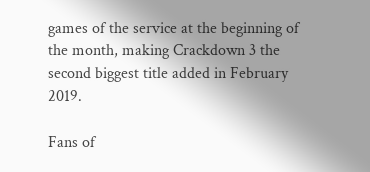games of the service at the beginning of the month, making Crackdown 3 the second biggest title added in February 2019.

Fans of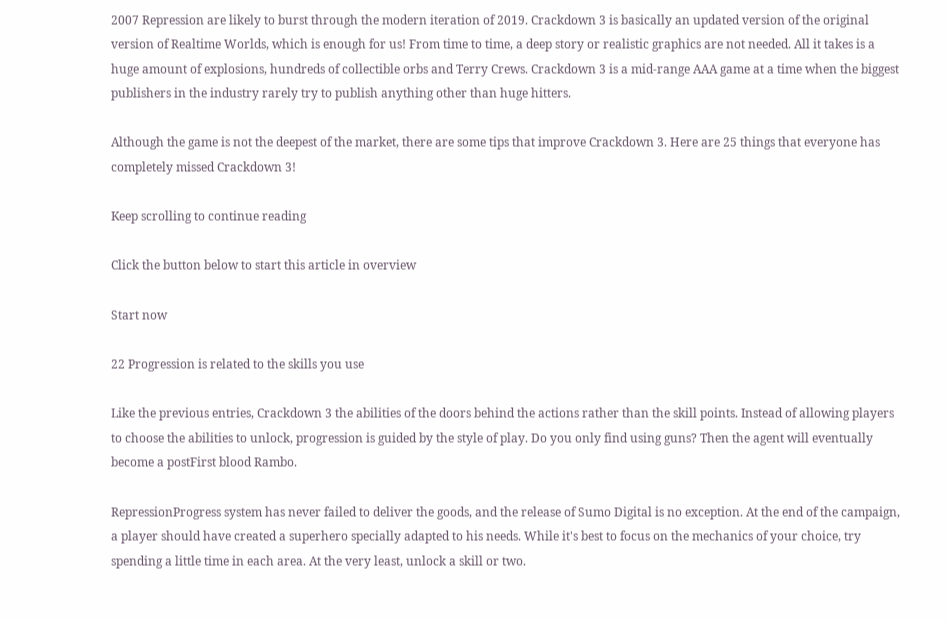2007 Repression are likely to burst through the modern iteration of 2019. Crackdown 3 is basically an updated version of the original version of Realtime Worlds, which is enough for us! From time to time, a deep story or realistic graphics are not needed. All it takes is a huge amount of explosions, hundreds of collectible orbs and Terry Crews. Crackdown 3 is a mid-range AAA game at a time when the biggest publishers in the industry rarely try to publish anything other than huge hitters.

Although the game is not the deepest of the market, there are some tips that improve Crackdown 3. Here are 25 things that everyone has completely missed Crackdown 3!

Keep scrolling to continue reading

Click the button below to start this article in overview

Start now

22 Progression is related to the skills you use

Like the previous entries, Crackdown 3 the abilities of the doors behind the actions rather than the skill points. Instead of allowing players to choose the abilities to unlock, progression is guided by the style of play. Do you only find using guns? Then the agent will eventually become a postFirst blood Rambo.

RepressionProgress system has never failed to deliver the goods, and the release of Sumo Digital is no exception. At the end of the campaign, a player should have created a superhero specially adapted to his needs. While it's best to focus on the mechanics of your choice, try spending a little time in each area. At the very least, unlock a skill or two.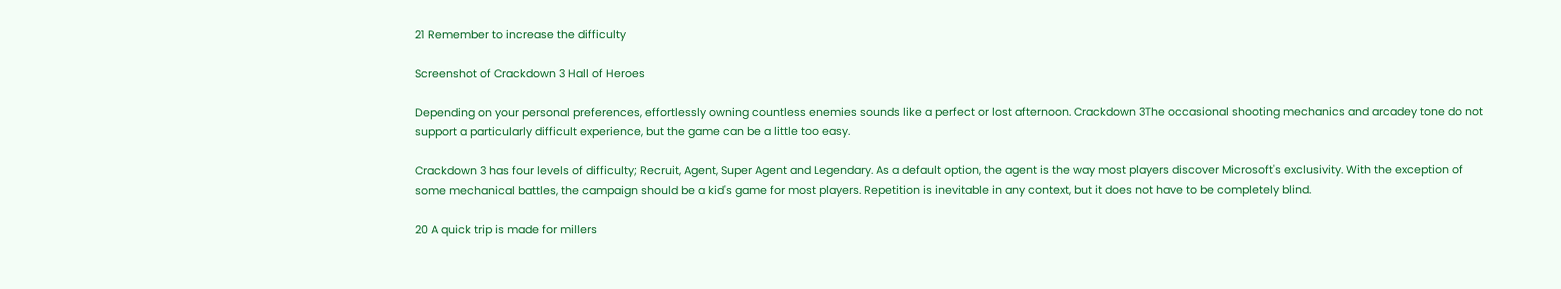21 Remember to increase the difficulty

Screenshot of Crackdown 3 Hall of Heroes

Depending on your personal preferences, effortlessly owning countless enemies sounds like a perfect or lost afternoon. Crackdown 3The occasional shooting mechanics and arcadey tone do not support a particularly difficult experience, but the game can be a little too easy.

Crackdown 3 has four levels of difficulty; Recruit, Agent, Super Agent and Legendary. As a default option, the agent is the way most players discover Microsoft's exclusivity. With the exception of some mechanical battles, the campaign should be a kid's game for most players. Repetition is inevitable in any context, but it does not have to be completely blind.

20 A quick trip is made for millers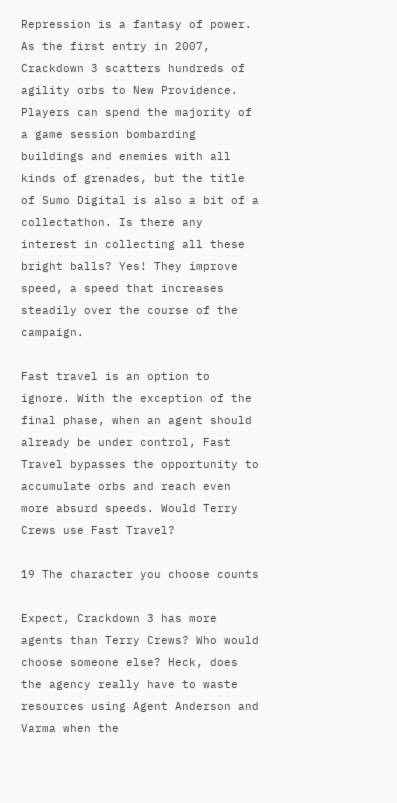Repression is a fantasy of power. As the first entry in 2007, Crackdown 3 scatters hundreds of agility orbs to New Providence. Players can spend the majority of a game session bombarding buildings and enemies with all kinds of grenades, but the title of Sumo Digital is also a bit of a collectathon. Is there any interest in collecting all these bright balls? Yes! They improve speed, a speed that increases steadily over the course of the campaign.

Fast travel is an option to ignore. With the exception of the final phase, when an agent should already be under control, Fast Travel bypasses the opportunity to accumulate orbs and reach even more absurd speeds. Would Terry Crews use Fast Travel?

19 The character you choose counts

Expect, Crackdown 3 has more agents than Terry Crews? Who would choose someone else? Heck, does the agency really have to waste resources using Agent Anderson and Varma when the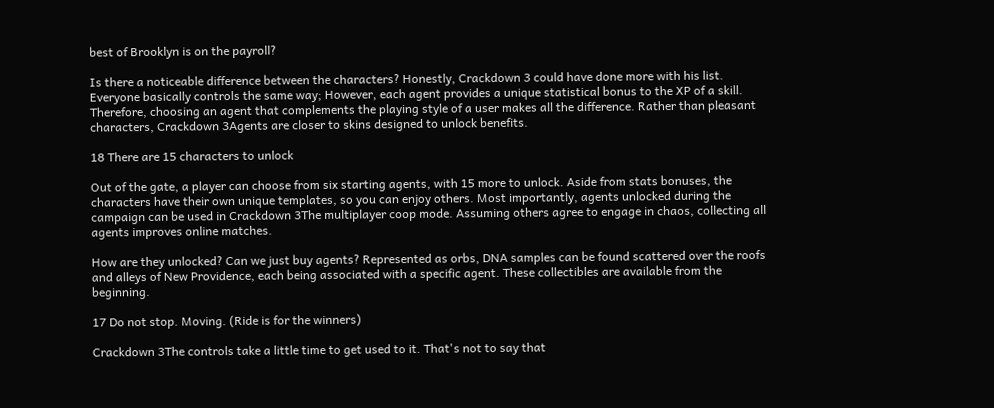best of Brooklyn is on the payroll?

Is there a noticeable difference between the characters? Honestly, Crackdown 3 could have done more with his list. Everyone basically controls the same way; However, each agent provides a unique statistical bonus to the XP of a skill. Therefore, choosing an agent that complements the playing style of a user makes all the difference. Rather than pleasant characters, Crackdown 3Agents are closer to skins designed to unlock benefits.

18 There are 15 characters to unlock

Out of the gate, a player can choose from six starting agents, with 15 more to unlock. Aside from stats bonuses, the characters have their own unique templates, so you can enjoy others. Most importantly, agents unlocked during the campaign can be used in Crackdown 3The multiplayer coop mode. Assuming others agree to engage in chaos, collecting all agents improves online matches.

How are they unlocked? Can we just buy agents? Represented as orbs, DNA samples can be found scattered over the roofs and alleys of New Providence, each being associated with a specific agent. These collectibles are available from the beginning.

17 Do not stop. Moving. (Ride is for the winners)

Crackdown 3The controls take a little time to get used to it. That's not to say that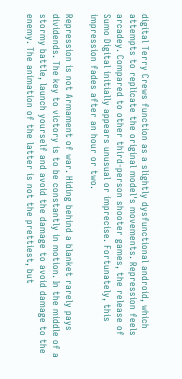digital Terry Crews function as a slightly dysfunctional android, which attempts to replicate the original model's movements. Repression feels arcadey. Compared to other third-person shooter games, the release of Sumo Digital initially appears unusual or imprecise. Fortunately, this impression fades after an hour or two.

Repression is not Armament of war. Hiding behind a blanket rarely pays dividends. The key to victory is to be constantly in motion. In the middle of a stormy battle, launch yourself and avoid the damage to avoid damage to the enemy. The animation of the latter is not the prettiest, but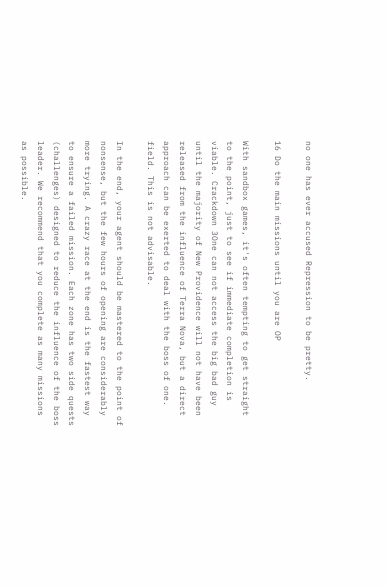no one has ever accused Repression to be pretty.

16 Do the main missions until you are OP

With sandbox games, it's often tempting to get straight to the point, just to see if immediate completion is viable. Crackdown 3One can not access the big bad guy until the majority of New Providence will not have been released from the influence of Terra Nova, but a direct approach can be exerted to deal with the boss of one. field. This is not advisable.

In the end, your agent should be mastered to the point of nonsense, but the few hours of opening are considerably more trying. A crazy race at the end is the fastest way to ensure a failed mission. Each zone has two side quests (challenges) designed to reduce the influence of the boss leader. We recommend that you complete as many missions as possible.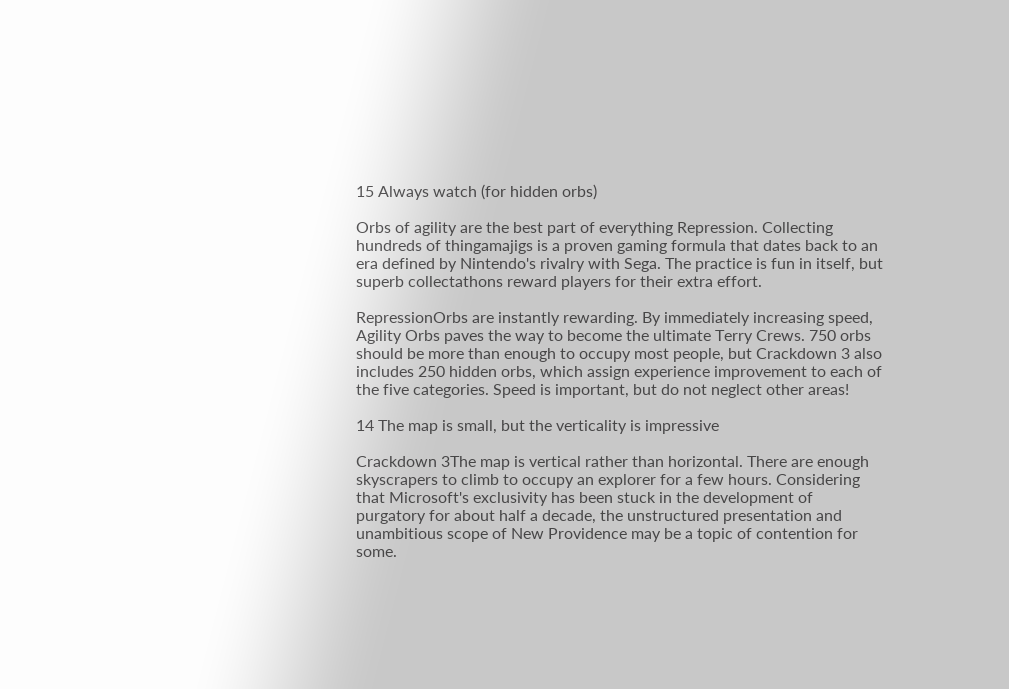15 Always watch (for hidden orbs)

Orbs of agility are the best part of everything Repression. Collecting hundreds of thingamajigs is a proven gaming formula that dates back to an era defined by Nintendo's rivalry with Sega. The practice is fun in itself, but superb collectathons reward players for their extra effort.

RepressionOrbs are instantly rewarding. By immediately increasing speed, Agility Orbs paves the way to become the ultimate Terry Crews. 750 orbs should be more than enough to occupy most people, but Crackdown 3 also includes 250 hidden orbs, which assign experience improvement to each of the five categories. Speed is important, but do not neglect other areas!

14 The map is small, but the verticality is impressive

Crackdown 3The map is vertical rather than horizontal. There are enough skyscrapers to climb to occupy an explorer for a few hours. Considering that Microsoft's exclusivity has been stuck in the development of purgatory for about half a decade, the unstructured presentation and unambitious scope of New Providence may be a topic of contention for some.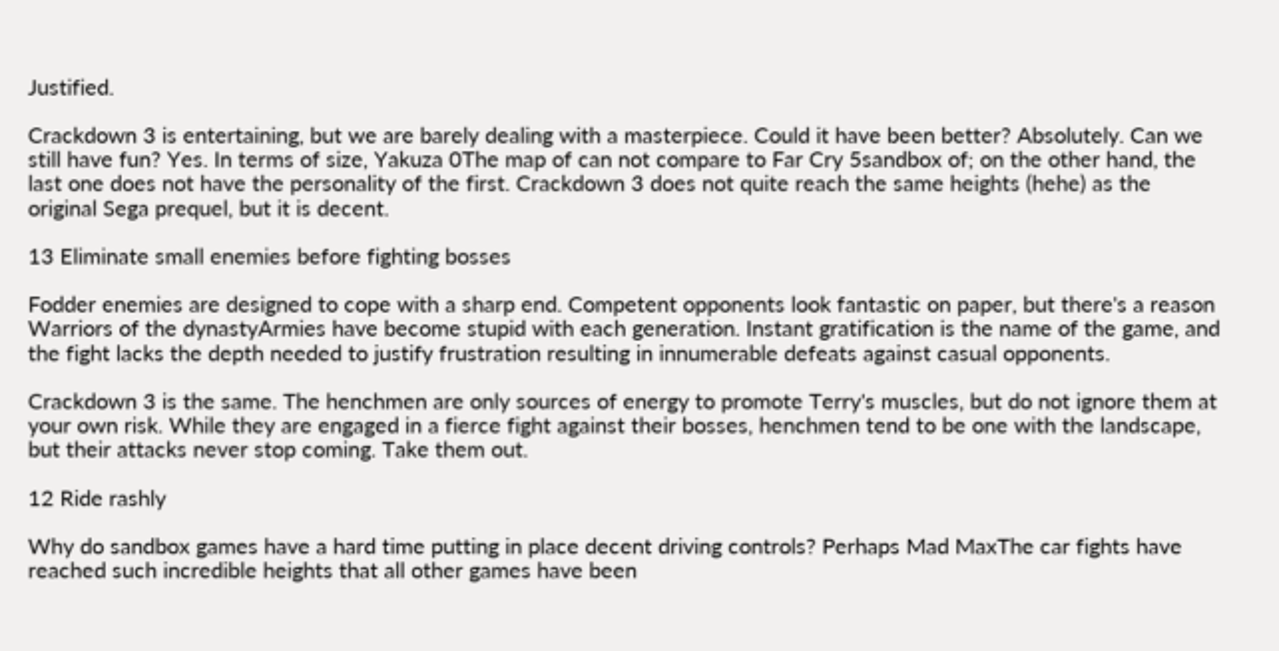Justified.

Crackdown 3 is entertaining, but we are barely dealing with a masterpiece. Could it have been better? Absolutely. Can we still have fun? Yes. In terms of size, Yakuza 0The map of can not compare to Far Cry 5sandbox of; on the other hand, the last one does not have the personality of the first. Crackdown 3 does not quite reach the same heights (hehe) as the original Sega prequel, but it is decent.

13 Eliminate small enemies before fighting bosses

Fodder enemies are designed to cope with a sharp end. Competent opponents look fantastic on paper, but there's a reason Warriors of the dynastyArmies have become stupid with each generation. Instant gratification is the name of the game, and the fight lacks the depth needed to justify frustration resulting in innumerable defeats against casual opponents.

Crackdown 3 is the same. The henchmen are only sources of energy to promote Terry's muscles, but do not ignore them at your own risk. While they are engaged in a fierce fight against their bosses, henchmen tend to be one with the landscape, but their attacks never stop coming. Take them out.

12 Ride rashly

Why do sandbox games have a hard time putting in place decent driving controls? Perhaps Mad MaxThe car fights have reached such incredible heights that all other games have been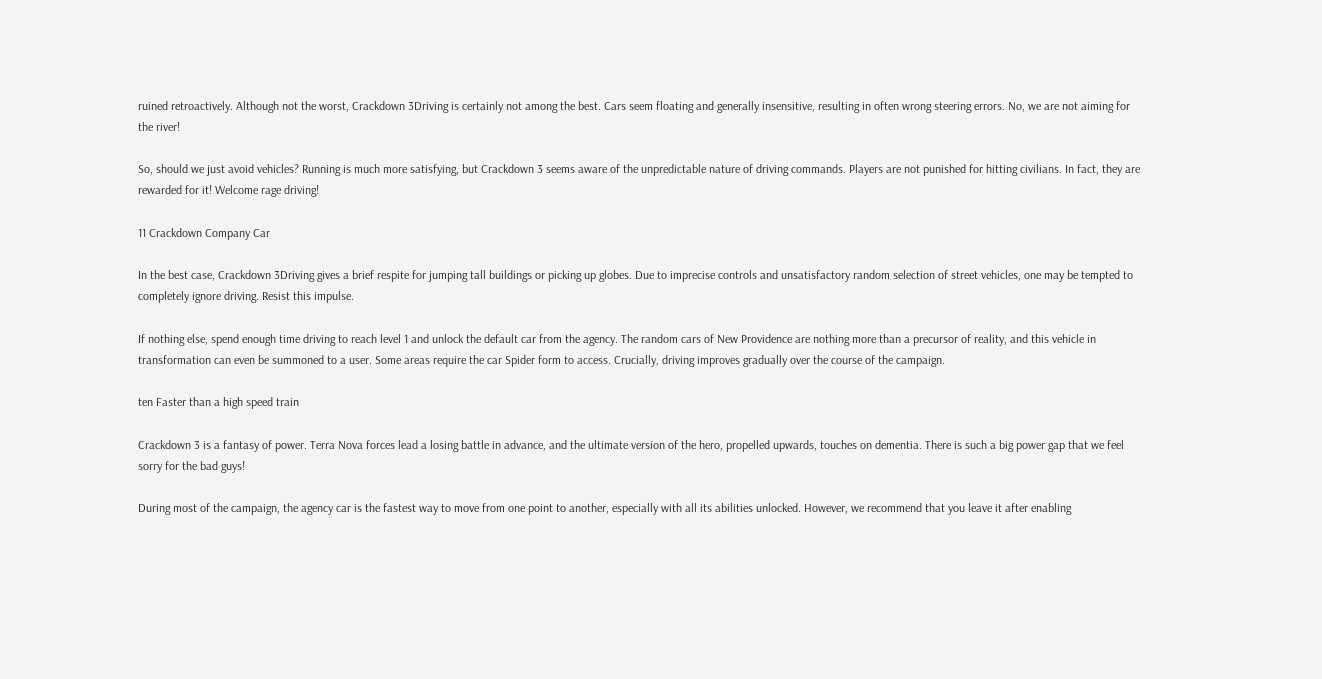ruined retroactively. Although not the worst, Crackdown 3Driving is certainly not among the best. Cars seem floating and generally insensitive, resulting in often wrong steering errors. No, we are not aiming for the river!

So, should we just avoid vehicles? Running is much more satisfying, but Crackdown 3 seems aware of the unpredictable nature of driving commands. Players are not punished for hitting civilians. In fact, they are rewarded for it! Welcome rage driving!

11 Crackdown Company Car

In the best case, Crackdown 3Driving gives a brief respite for jumping tall buildings or picking up globes. Due to imprecise controls and unsatisfactory random selection of street vehicles, one may be tempted to completely ignore driving. Resist this impulse.

If nothing else, spend enough time driving to reach level 1 and unlock the default car from the agency. The random cars of New Providence are nothing more than a precursor of reality, and this vehicle in transformation can even be summoned to a user. Some areas require the car Spider form to access. Crucially, driving improves gradually over the course of the campaign.

ten Faster than a high speed train

Crackdown 3 is a fantasy of power. Terra Nova forces lead a losing battle in advance, and the ultimate version of the hero, propelled upwards, touches on dementia. There is such a big power gap that we feel sorry for the bad guys!

During most of the campaign, the agency car is the fastest way to move from one point to another, especially with all its abilities unlocked. However, we recommend that you leave it after enabling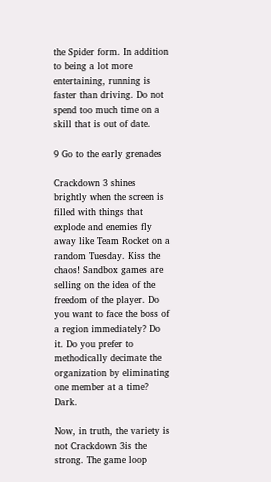the Spider form. In addition to being a lot more entertaining, running is faster than driving. Do not spend too much time on a skill that is out of date.

9 Go to the early grenades

Crackdown 3 shines brightly when the screen is filled with things that explode and enemies fly away like Team Rocket on a random Tuesday. Kiss the chaos! Sandbox games are selling on the idea of the freedom of the player. Do you want to face the boss of a region immediately? Do it. Do you prefer to methodically decimate the organization by eliminating one member at a time? Dark.

Now, in truth, the variety is not Crackdown 3is the strong. The game loop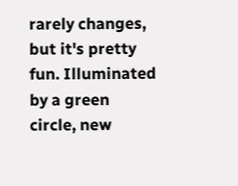rarely changes, but it's pretty fun. Illuminated by a green circle, new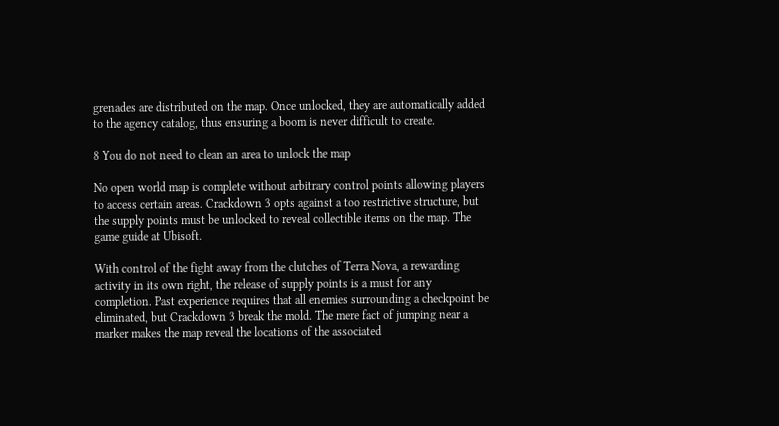grenades are distributed on the map. Once unlocked, they are automatically added to the agency catalog, thus ensuring a boom is never difficult to create.

8 You do not need to clean an area to unlock the map

No open world map is complete without arbitrary control points allowing players to access certain areas. Crackdown 3 opts against a too restrictive structure, but the supply points must be unlocked to reveal collectible items on the map. The game guide at Ubisoft.

With control of the fight away from the clutches of Terra Nova, a rewarding activity in its own right, the release of supply points is a must for any completion. Past experience requires that all enemies surrounding a checkpoint be eliminated, but Crackdown 3 break the mold. The mere fact of jumping near a marker makes the map reveal the locations of the associated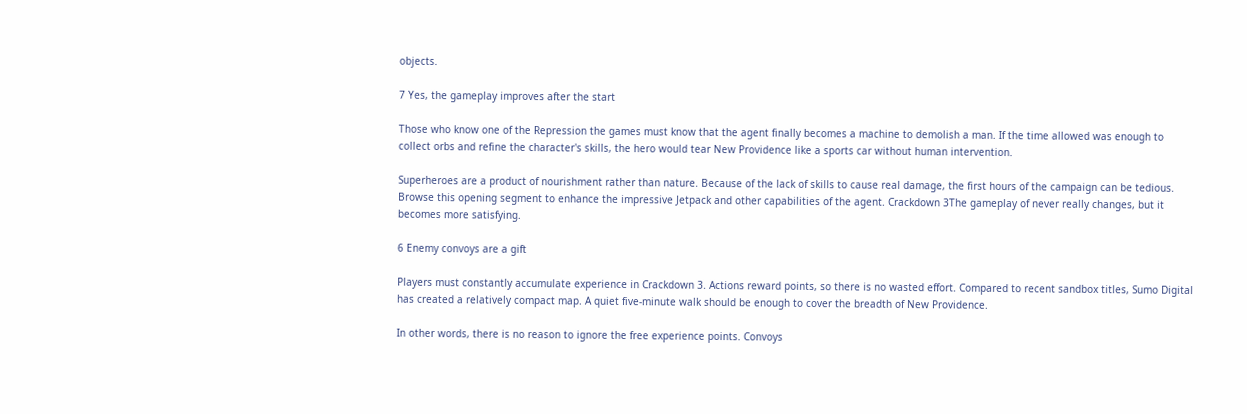objects.

7 Yes, the gameplay improves after the start

Those who know one of the Repression the games must know that the agent finally becomes a machine to demolish a man. If the time allowed was enough to collect orbs and refine the character's skills, the hero would tear New Providence like a sports car without human intervention.

Superheroes are a product of nourishment rather than nature. Because of the lack of skills to cause real damage, the first hours of the campaign can be tedious. Browse this opening segment to enhance the impressive Jetpack and other capabilities of the agent. Crackdown 3The gameplay of never really changes, but it becomes more satisfying.

6 Enemy convoys are a gift

Players must constantly accumulate experience in Crackdown 3. Actions reward points, so there is no wasted effort. Compared to recent sandbox titles, Sumo Digital has created a relatively compact map. A quiet five-minute walk should be enough to cover the breadth of New Providence.

In other words, there is no reason to ignore the free experience points. Convoys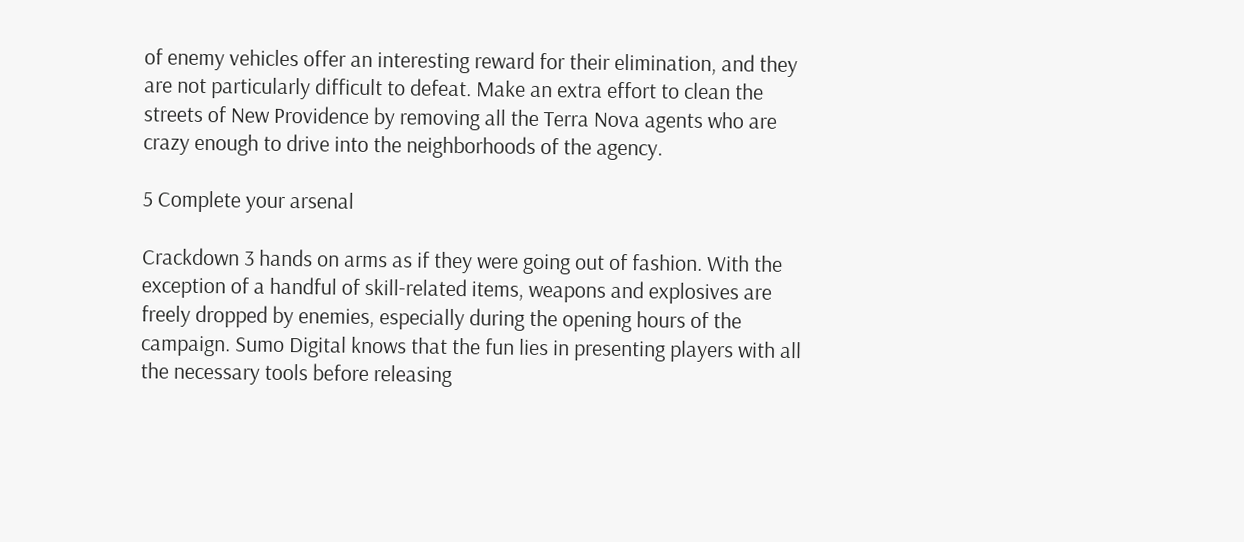of enemy vehicles offer an interesting reward for their elimination, and they are not particularly difficult to defeat. Make an extra effort to clean the streets of New Providence by removing all the Terra Nova agents who are crazy enough to drive into the neighborhoods of the agency.

5 Complete your arsenal

Crackdown 3 hands on arms as if they were going out of fashion. With the exception of a handful of skill-related items, weapons and explosives are freely dropped by enemies, especially during the opening hours of the campaign. Sumo Digital knows that the fun lies in presenting players with all the necessary tools before releasing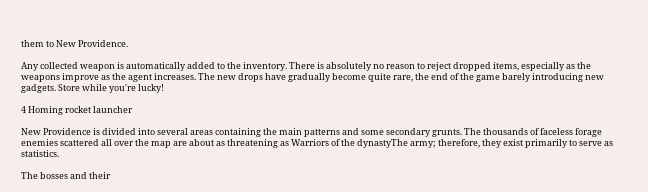them to New Providence.

Any collected weapon is automatically added to the inventory. There is absolutely no reason to reject dropped items, especially as the weapons improve as the agent increases. The new drops have gradually become quite rare, the end of the game barely introducing new gadgets. Store while you're lucky!

4 Homing rocket launcher

New Providence is divided into several areas containing the main patterns and some secondary grunts. The thousands of faceless forage enemies scattered all over the map are about as threatening as Warriors of the dynastyThe army; therefore, they exist primarily to serve as statistics.

The bosses and their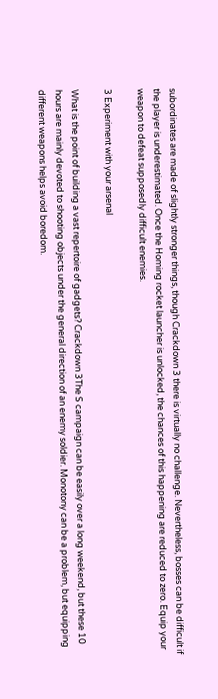subordinates are made of slightly stronger things, though Crackdown 3 there is virtually no challenge. Nevertheless, bosses can be difficult if the player is underestimated. Once the Homing rocket launcher is unlocked, the chances of this happening are reduced to zero. Equip your weapon to defeat supposedly difficult enemies.

3 Experiment with your arsenal

What is the point of building a vast repertoire of gadgets? Crackdown 3The S campaign can be easily over a long weekend, but these 10 hours are mainly devoted to shooting objects under the general direction of an enemy soldier. Monotony can be a problem, but equipping different weapons helps avoid boredom.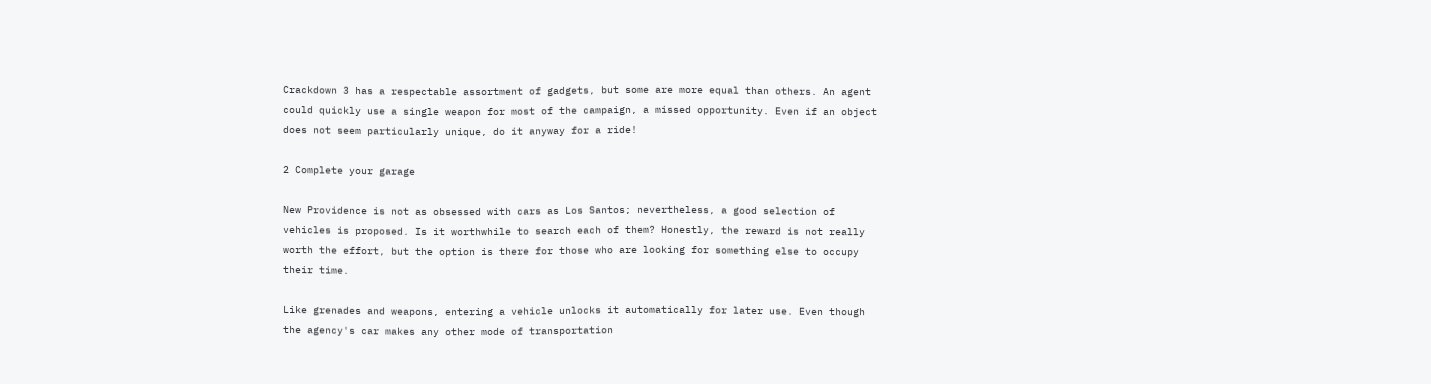Crackdown 3 has a respectable assortment of gadgets, but some are more equal than others. An agent could quickly use a single weapon for most of the campaign, a missed opportunity. Even if an object does not seem particularly unique, do it anyway for a ride!

2 Complete your garage

New Providence is not as obsessed with cars as Los Santos; nevertheless, a good selection of vehicles is proposed. Is it worthwhile to search each of them? Honestly, the reward is not really worth the effort, but the option is there for those who are looking for something else to occupy their time.

Like grenades and weapons, entering a vehicle unlocks it automatically for later use. Even though the agency's car makes any other mode of transportation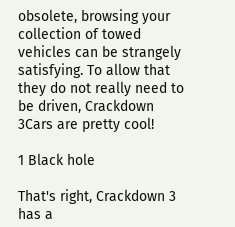obsolete, browsing your collection of towed vehicles can be strangely satisfying. To allow that they do not really need to be driven, Crackdown 3Cars are pretty cool!

1 Black hole

That's right, Crackdown 3 has a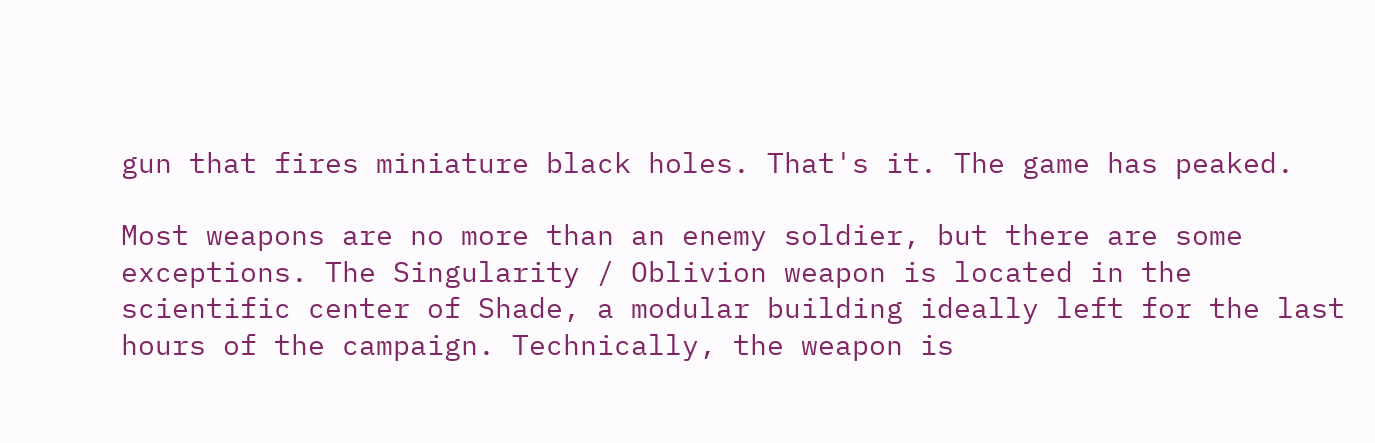gun that fires miniature black holes. That's it. The game has peaked.

Most weapons are no more than an enemy soldier, but there are some exceptions. The Singularity / Oblivion weapon is located in the scientific center of Shade, a modular building ideally left for the last hours of the campaign. Technically, the weapon is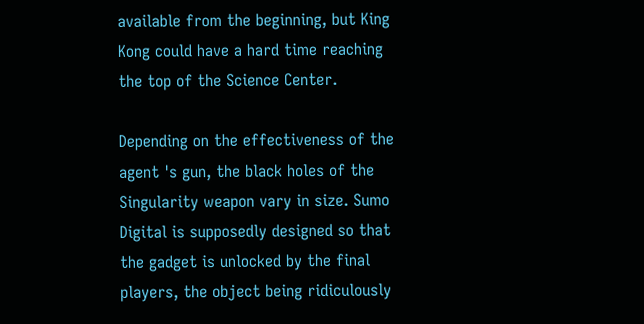available from the beginning, but King Kong could have a hard time reaching the top of the Science Center.

Depending on the effectiveness of the agent 's gun, the black holes of the Singularity weapon vary in size. Sumo Digital is supposedly designed so that the gadget is unlocked by the final players, the object being ridiculously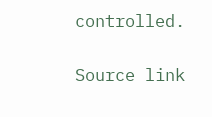controlled.

Source link